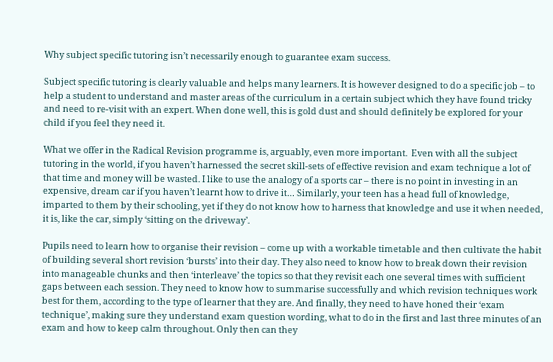Why subject specific tutoring isn’t necessarily enough to guarantee exam success.

Subject specific tutoring is clearly valuable and helps many learners. It is however designed to do a specific job – to help a student to understand and master areas of the curriculum in a certain subject which they have found tricky and need to re-visit with an expert. When done well, this is gold dust and should definitely be explored for your child if you feel they need it.

What we offer in the Radical Revision programme is, arguably, even more important.  Even with all the subject tutoring in the world, if you haven’t harnessed the secret skill-sets of effective revision and exam technique a lot of that time and money will be wasted. I like to use the analogy of a sports car – there is no point in investing in an expensive, dream car if you haven’t learnt how to drive it… Similarly, your teen has a head full of knowledge, imparted to them by their schooling, yet if they do not know how to harness that knowledge and use it when needed, it is, like the car, simply ‘sitting on the driveway’.

Pupils need to learn how to organise their revision – come up with a workable timetable and then cultivate the habit of building several short revision ‘bursts’ into their day. They also need to know how to break down their revision into manageable chunks and then ‘interleave’ the topics so that they revisit each one several times with sufficient gaps between each session. They need to know how to summarise successfully and which revision techniques work best for them, according to the type of learner that they are. And finally, they need to have honed their ‘exam technique’, making sure they understand exam question wording, what to do in the first and last three minutes of an exam and how to keep calm throughout. Only then can they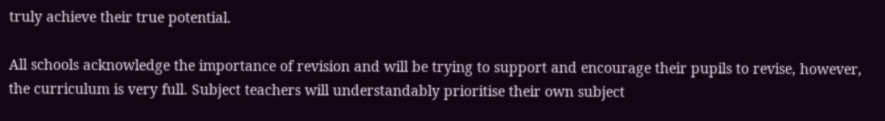truly achieve their true potential.

All schools acknowledge the importance of revision and will be trying to support and encourage their pupils to revise, however, the curriculum is very full. Subject teachers will understandably prioritise their own subject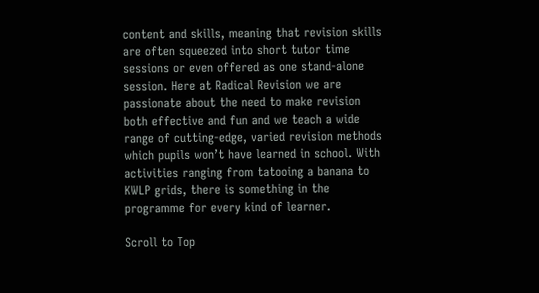content and skills, meaning that revision skills are often squeezed into short tutor time sessions or even offered as one stand-alone session. Here at Radical Revision we are passionate about the need to make revision both effective and fun and we teach a wide range of cutting-edge, varied revision methods which pupils won’t have learned in school. With activities ranging from tatooing a banana to KWLP grids, there is something in the programme for every kind of learner.

Scroll to Top